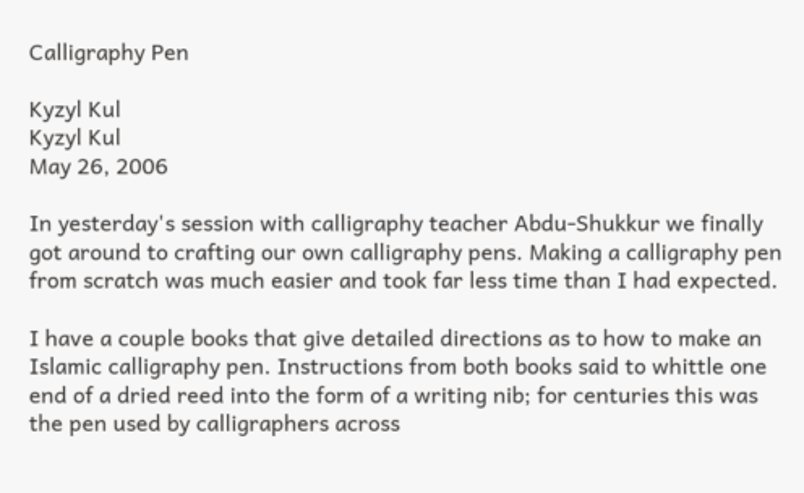Calligraphy Pen

Kyzyl Kul
Kyzyl Kul
May 26, 2006

In yesterday's session with calligraphy teacher Abdu-Shukkur we finally got around to crafting our own calligraphy pens. Making a calligraphy pen from scratch was much easier and took far less time than I had expected.

I have a couple books that give detailed directions as to how to make an Islamic calligraphy pen. Instructions from both books said to whittle one end of a dried reed into the form of a writing nib; for centuries this was the pen used by calligraphers across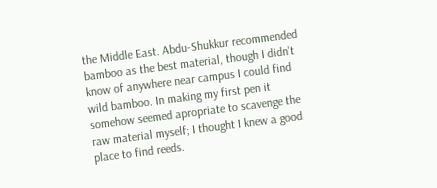the Middle East. Abdu-Shukkur recommended bamboo as the best material, though I didn't know of anywhere near campus I could find wild bamboo. In making my first pen it somehow seemed apropriate to scavenge the raw material myself; I thought I knew a good place to find reeds.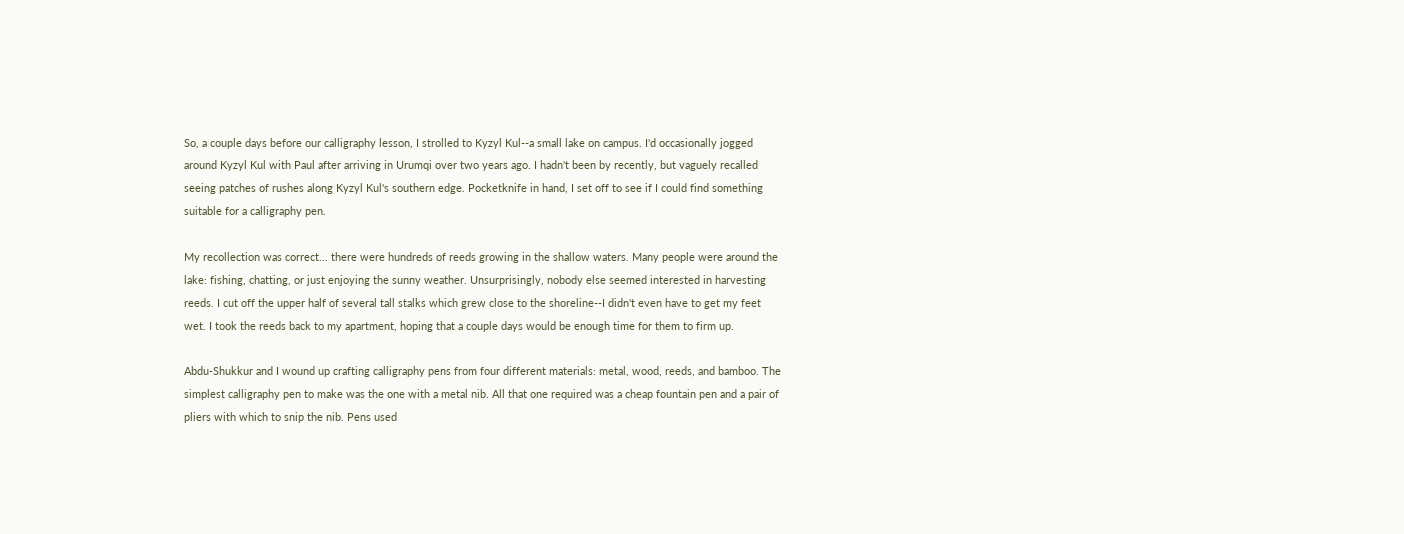So, a couple days before our calligraphy lesson, I strolled to Kyzyl Kul--a small lake on campus. I'd occasionally jogged around Kyzyl Kul with Paul after arriving in Urumqi over two years ago. I hadn't been by recently, but vaguely recalled seeing patches of rushes along Kyzyl Kul's southern edge. Pocketknife in hand, I set off to see if I could find something suitable for a calligraphy pen.

My recollection was correct... there were hundreds of reeds growing in the shallow waters. Many people were around the lake: fishing, chatting, or just enjoying the sunny weather. Unsurprisingly, nobody else seemed interested in harvesting reeds. I cut off the upper half of several tall stalks which grew close to the shoreline--I didn't even have to get my feet wet. I took the reeds back to my apartment, hoping that a couple days would be enough time for them to firm up.

Abdu-Shukkur and I wound up crafting calligraphy pens from four different materials: metal, wood, reeds, and bamboo. The simplest calligraphy pen to make was the one with a metal nib. All that one required was a cheap fountain pen and a pair of pliers with which to snip the nib. Pens used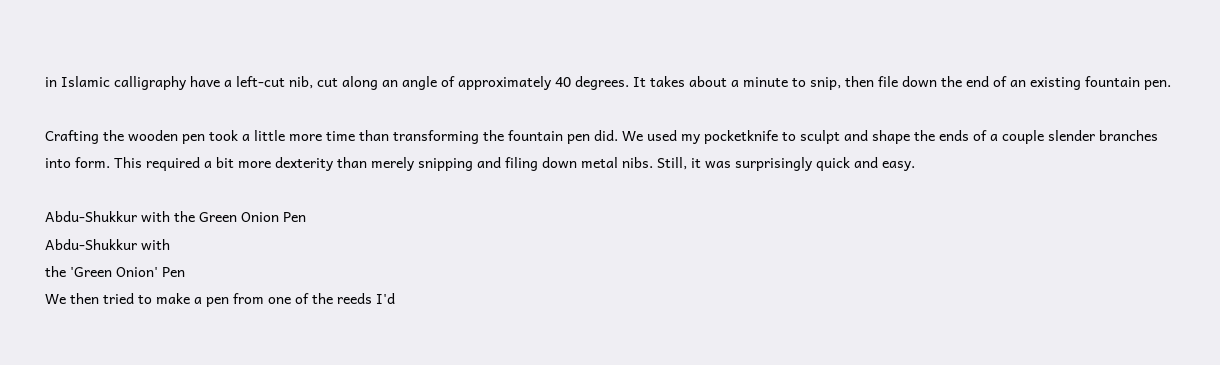in Islamic calligraphy have a left-cut nib, cut along an angle of approximately 40 degrees. It takes about a minute to snip, then file down the end of an existing fountain pen.

Crafting the wooden pen took a little more time than transforming the fountain pen did. We used my pocketknife to sculpt and shape the ends of a couple slender branches into form. This required a bit more dexterity than merely snipping and filing down metal nibs. Still, it was surprisingly quick and easy.

Abdu-Shukkur with the Green Onion Pen
Abdu-Shukkur with
the 'Green Onion' Pen
We then tried to make a pen from one of the reeds I'd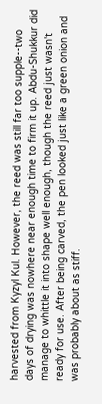harvested from Kyzyl Kul. However, the reed was still far too supple--two days of drying was nowhere near enough time to firm it up. Abdu-Shukkur did manage to whittle it into shape well enough, though the reed just wasn't ready for use. After being carved, the pen looked just like a green onion and was probably about as stiff.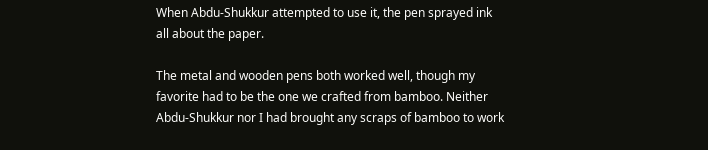When Abdu-Shukkur attempted to use it, the pen sprayed ink all about the paper.

The metal and wooden pens both worked well, though my favorite had to be the one we crafted from bamboo. Neither Abdu-Shukkur nor I had brought any scraps of bamboo to work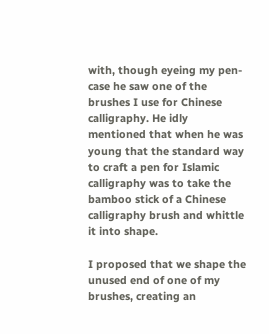with, though eyeing my pen-case he saw one of the brushes I use for Chinese calligraphy. He idly mentioned that when he was young that the standard way to craft a pen for Islamic calligraphy was to take the bamboo stick of a Chinese calligraphy brush and whittle it into shape.

I proposed that we shape the unused end of one of my brushes, creating an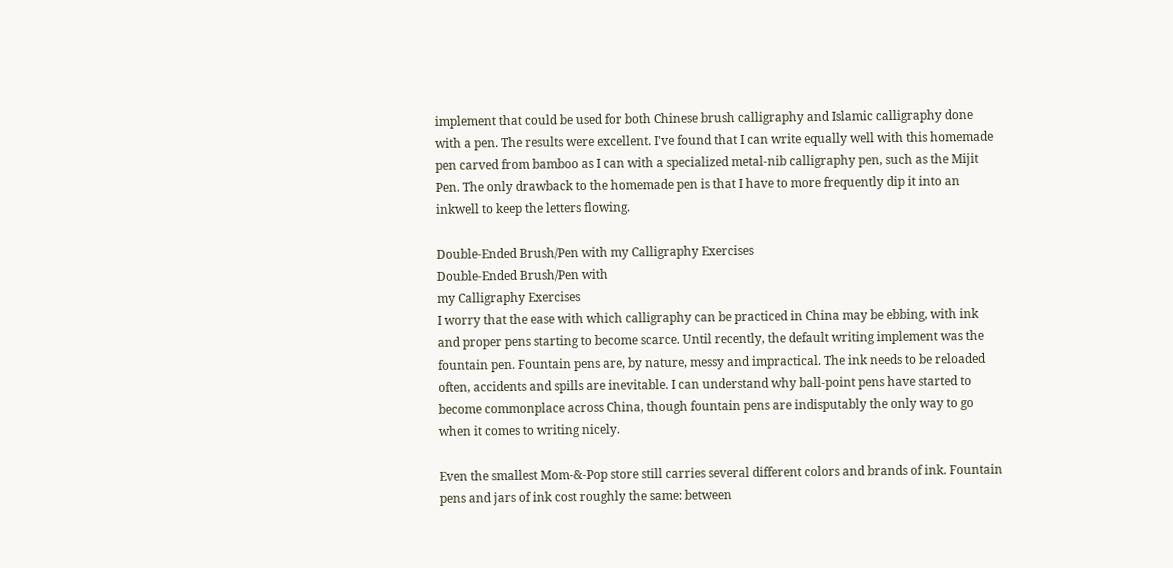implement that could be used for both Chinese brush calligraphy and Islamic calligraphy done with a pen. The results were excellent. I've found that I can write equally well with this homemade pen carved from bamboo as I can with a specialized metal-nib calligraphy pen, such as the Mijit Pen. The only drawback to the homemade pen is that I have to more frequently dip it into an inkwell to keep the letters flowing.

Double-Ended Brush/Pen with my Calligraphy Exercises
Double-Ended Brush/Pen with
my Calligraphy Exercises
I worry that the ease with which calligraphy can be practiced in China may be ebbing, with ink and proper pens starting to become scarce. Until recently, the default writing implement was the fountain pen. Fountain pens are, by nature, messy and impractical. The ink needs to be reloaded often, accidents and spills are inevitable. I can understand why ball-point pens have started to become commonplace across China, though fountain pens are indisputably the only way to go when it comes to writing nicely.

Even the smallest Mom-&-Pop store still carries several different colors and brands of ink. Fountain pens and jars of ink cost roughly the same: between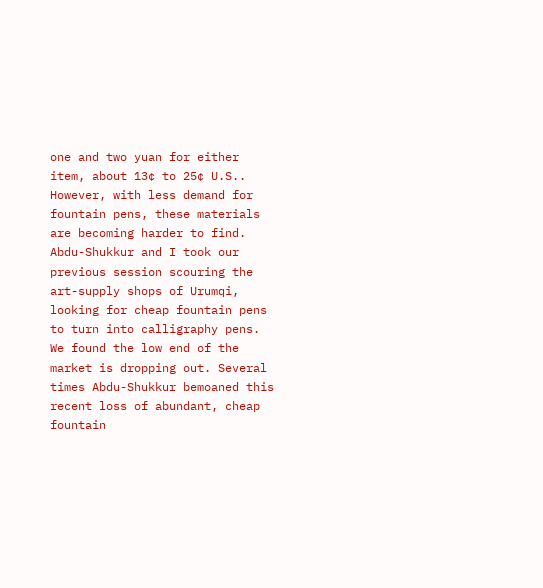one and two yuan for either item, about 13¢ to 25¢ U.S.. However, with less demand for fountain pens, these materials are becoming harder to find. Abdu-Shukkur and I took our previous session scouring the art-supply shops of Urumqi, looking for cheap fountain pens to turn into calligraphy pens. We found the low end of the market is dropping out. Several times Abdu-Shukkur bemoaned this recent loss of abundant, cheap fountain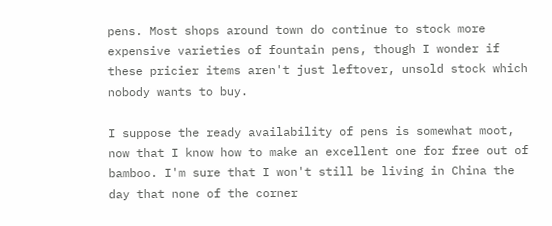pens. Most shops around town do continue to stock more expensive varieties of fountain pens, though I wonder if these pricier items aren't just leftover, unsold stock which nobody wants to buy.

I suppose the ready availability of pens is somewhat moot, now that I know how to make an excellent one for free out of bamboo. I'm sure that I won't still be living in China the day that none of the corner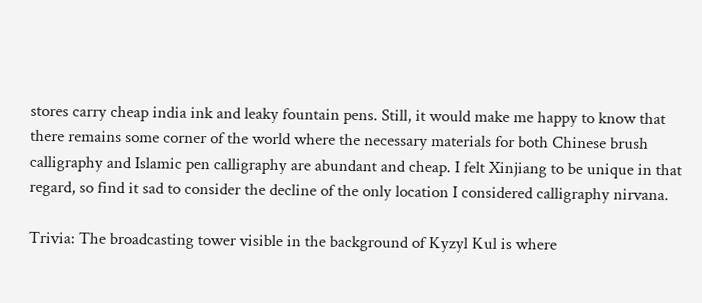stores carry cheap india ink and leaky fountain pens. Still, it would make me happy to know that there remains some corner of the world where the necessary materials for both Chinese brush calligraphy and Islamic pen calligraphy are abundant and cheap. I felt Xinjiang to be unique in that regard, so find it sad to consider the decline of the only location I considered calligraphy nirvana.

Trivia: The broadcasting tower visible in the background of Kyzyl Kul is where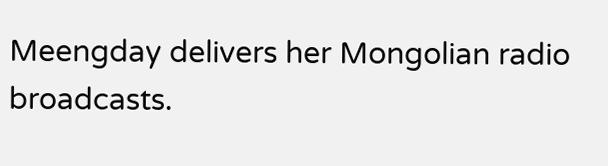Meengday delivers her Mongolian radio broadcasts.